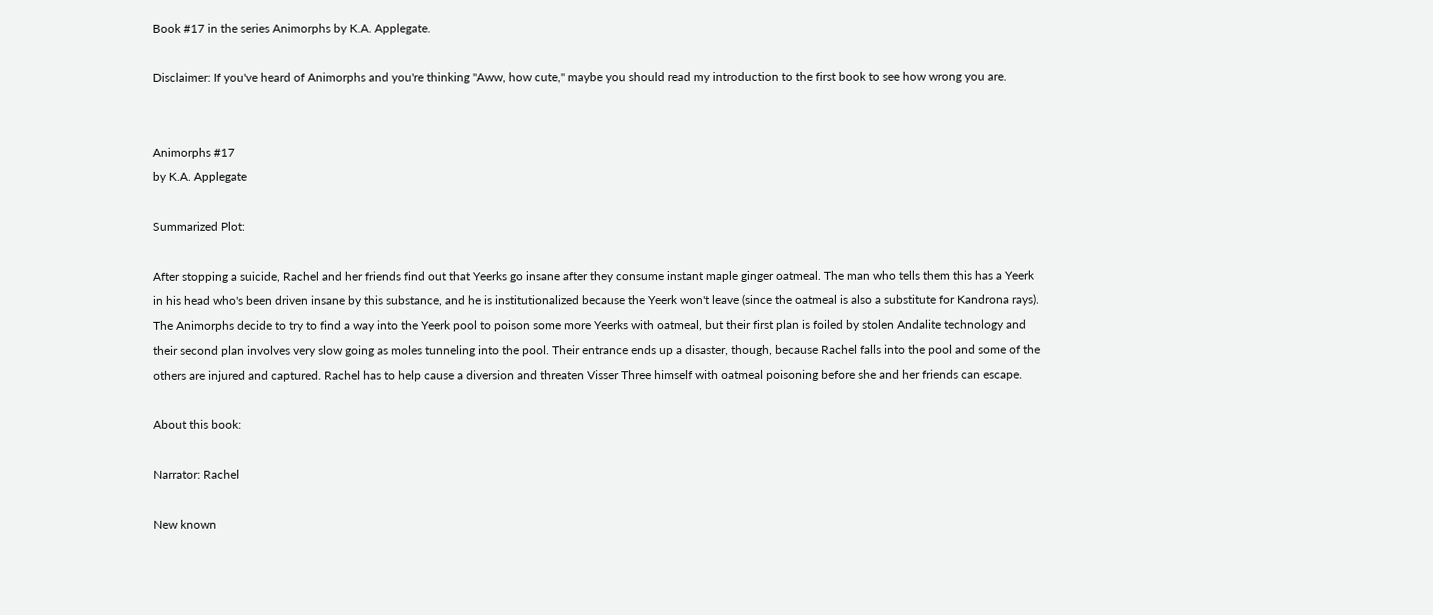Book #17 in the series Animorphs by K.A. Applegate.

Disclaimer: If you've heard of Animorphs and you're thinking "Aww, how cute," maybe you should read my introduction to the first book to see how wrong you are.


Animorphs #17
by K.A. Applegate

Summarized Plot:

After stopping a suicide, Rachel and her friends find out that Yeerks go insane after they consume instant maple ginger oatmeal. The man who tells them this has a Yeerk in his head who's been driven insane by this substance, and he is institutionalized because the Yeerk won't leave (since the oatmeal is also a substitute for Kandrona rays). The Animorphs decide to try to find a way into the Yeerk pool to poison some more Yeerks with oatmeal, but their first plan is foiled by stolen Andalite technology and their second plan involves very slow going as moles tunneling into the pool. Their entrance ends up a disaster, though, because Rachel falls into the pool and some of the others are injured and captured. Rachel has to help cause a diversion and threaten Visser Three himself with oatmeal poisoning before she and her friends can escape.

About this book:

Narrator: Rachel

New known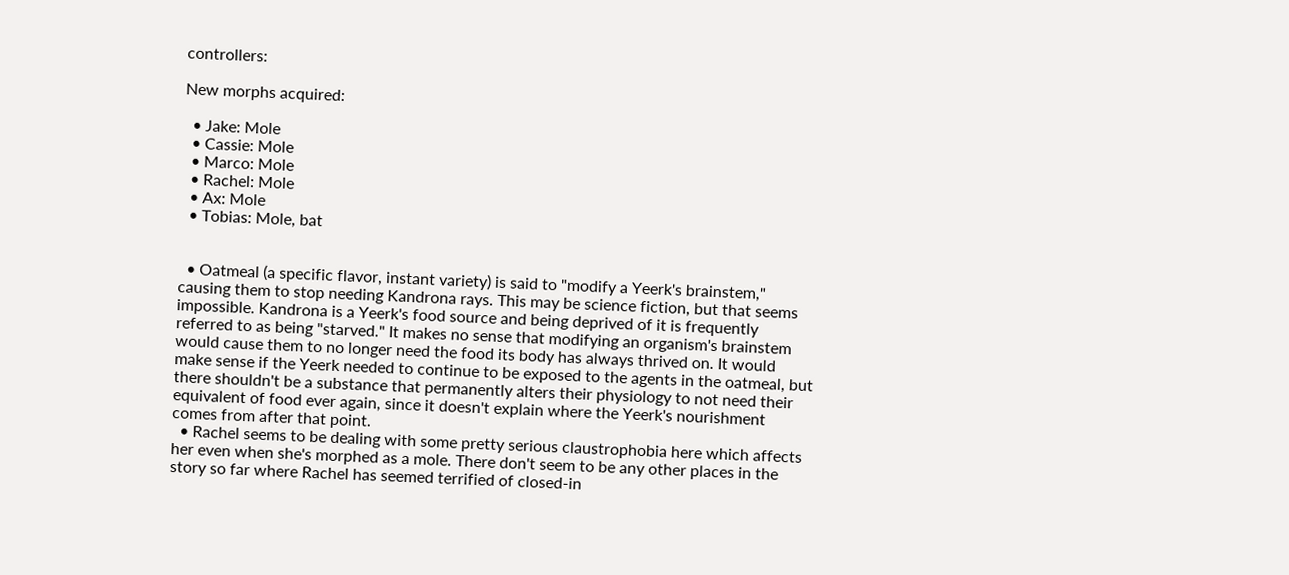controllers:

New morphs acquired:

  • Jake: Mole
  • Cassie: Mole
  • Marco: Mole
  • Rachel: Mole
  • Ax: Mole
  • Tobias: Mole, bat


  • Oatmeal (a specific flavor, instant variety) is said to "modify a Yeerk's brainstem," causing them to stop needing Kandrona rays. This may be science fiction, but that seems impossible. Kandrona is a Yeerk's food source and being deprived of it is frequently referred to as being "starved." It makes no sense that modifying an organism's brainstem would cause them to no longer need the food its body has always thrived on. It would make sense if the Yeerk needed to continue to be exposed to the agents in the oatmeal, but there shouldn't be a substance that permanently alters their physiology to not need their equivalent of food ever again, since it doesn't explain where the Yeerk's nourishment comes from after that point.
  • Rachel seems to be dealing with some pretty serious claustrophobia here which affects her even when she's morphed as a mole. There don't seem to be any other places in the story so far where Rachel has seemed terrified of closed-in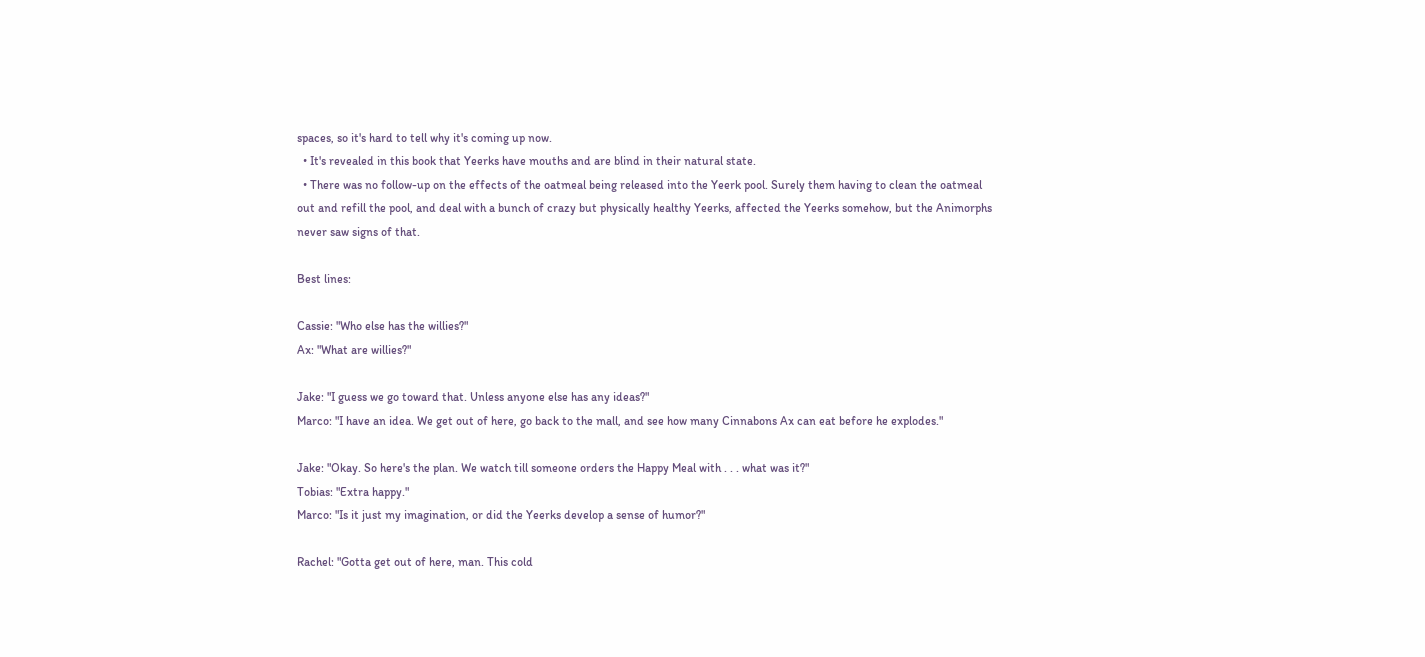spaces, so it's hard to tell why it's coming up now.
  • It's revealed in this book that Yeerks have mouths and are blind in their natural state.
  • There was no follow-up on the effects of the oatmeal being released into the Yeerk pool. Surely them having to clean the oatmeal out and refill the pool, and deal with a bunch of crazy but physically healthy Yeerks, affected the Yeerks somehow, but the Animorphs never saw signs of that.

Best lines:

Cassie: "Who else has the willies?"
Ax: "What are willies?"

Jake: "I guess we go toward that. Unless anyone else has any ideas?"
Marco: "I have an idea. We get out of here, go back to the mall, and see how many Cinnabons Ax can eat before he explodes."

Jake: "Okay. So here's the plan. We watch till someone orders the Happy Meal with . . . what was it?"
Tobias: "Extra happy."
Marco: "Is it just my imagination, or did the Yeerks develop a sense of humor?"

Rachel: "Gotta get out of here, man. This cold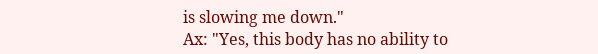is slowing me down."
Ax: "Yes, this body has no ability to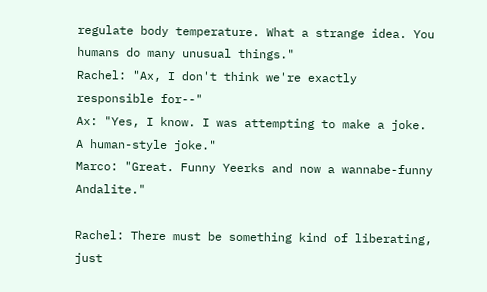regulate body temperature. What a strange idea. You humans do many unusual things."
Rachel: "Ax, I don't think we're exactly responsible for--"
Ax: "Yes, I know. I was attempting to make a joke. A human-style joke."
Marco: "Great. Funny Yeerks and now a wannabe-funny Andalite."

Rachel: There must be something kind of liberating, just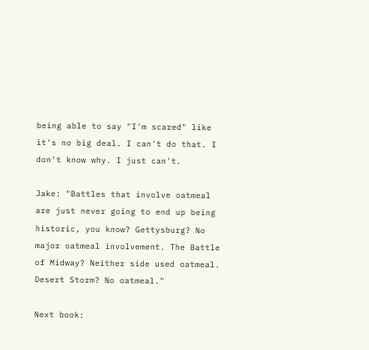being able to say "I'm scared" like it's no big deal. I can't do that. I don't know why. I just can't.

Jake: "Battles that involve oatmeal are just never going to end up being historic, you know? Gettysburg? No major oatmeal involvement. The Battle of Midway? Neither side used oatmeal. Desert Storm? No oatmeal."

Next book: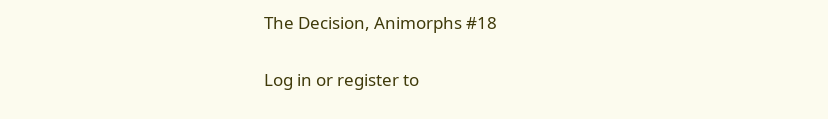The Decision, Animorphs #18

Log in or register to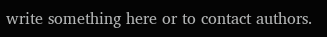write something here or to contact authors.